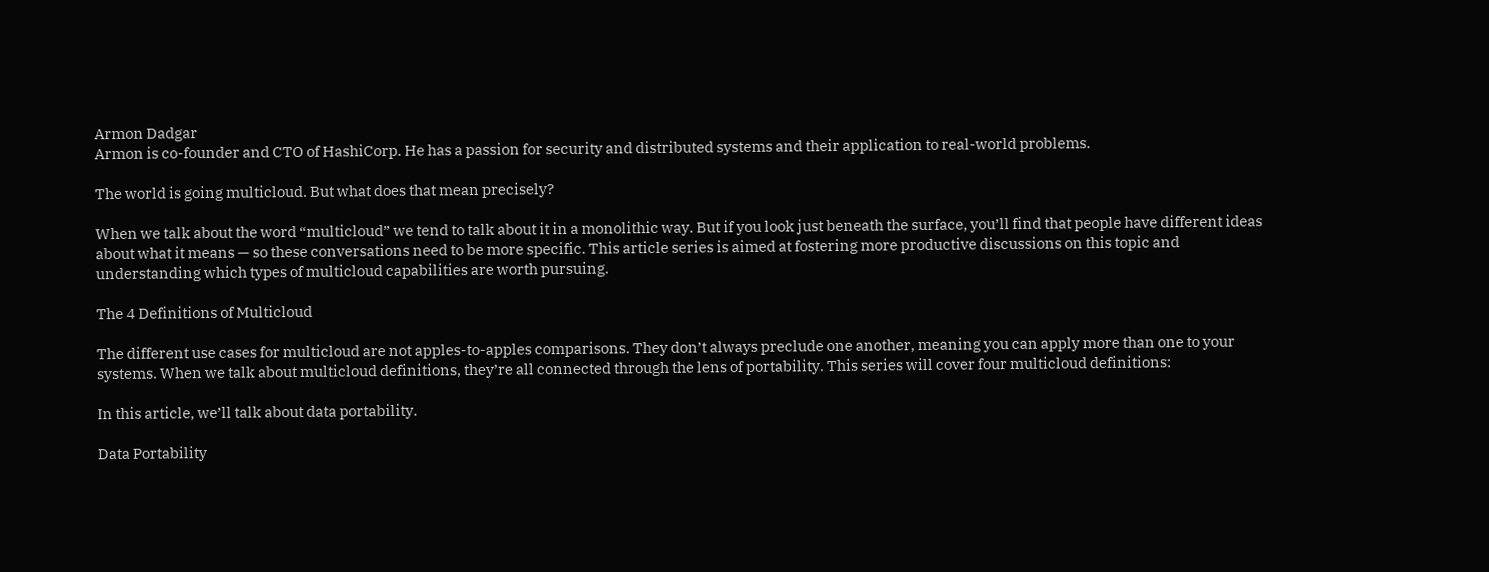Armon Dadgar
Armon is co-founder and CTO of HashiCorp. He has a passion for security and distributed systems and their application to real-world problems.

The world is going multicloud. But what does that mean precisely?

When we talk about the word “multicloud” we tend to talk about it in a monolithic way. But if you look just beneath the surface, you’ll find that people have different ideas about what it means — so these conversations need to be more specific. This article series is aimed at fostering more productive discussions on this topic and understanding which types of multicloud capabilities are worth pursuing.

The 4 Definitions of Multicloud

The different use cases for multicloud are not apples-to-apples comparisons. They don’t always preclude one another, meaning you can apply more than one to your systems. When we talk about multicloud definitions, they’re all connected through the lens of portability. This series will cover four multicloud definitions:

In this article, we’ll talk about data portability.

Data Portability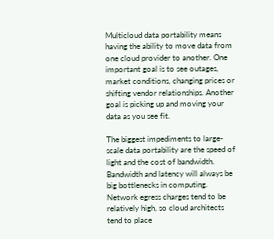Multicloud data portability means having the ability to move data from one cloud provider to another. One important goal is to see outages, market conditions, changing prices or shifting vendor relationships. Another goal is picking up and moving your data as you see fit.

The biggest impediments to large-scale data portability are the speed of light and the cost of bandwidth. Bandwidth and latency will always be big bottlenecks in computing. Network egress charges tend to be relatively high, so cloud architects tend to place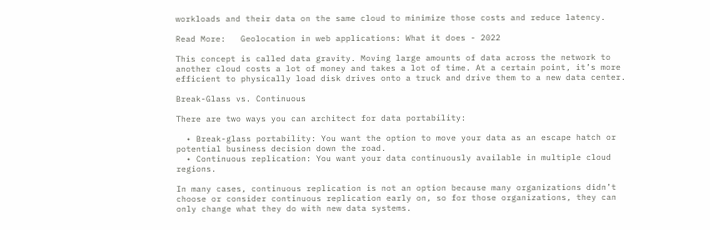workloads and their data on the same cloud to minimize those costs and reduce latency.

Read More:   Geolocation in web applications: What it does - 2022

This concept is called data gravity. Moving large amounts of data across the network to another cloud costs a lot of money and takes a lot of time. At a certain point, it’s more efficient to physically load disk drives onto a truck and drive them to a new data center.

Break-Glass vs. Continuous

There are two ways you can architect for data portability:

  • Break-glass portability: You want the option to move your data as an escape hatch or potential business decision down the road.
  • Continuous replication: You want your data continuously available in multiple cloud regions.

In many cases, continuous replication is not an option because many organizations didn’t choose or consider continuous replication early on, so for those organizations, they can only change what they do with new data systems.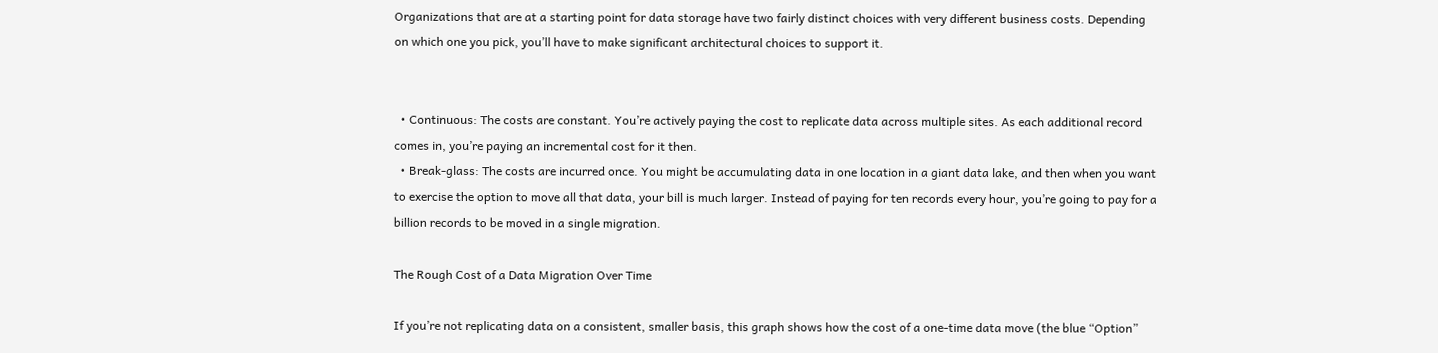Organizations that are at a starting point for data storage have two fairly distinct choices with very different business costs. Depending on which one you pick, you’ll have to make significant architectural choices to support it.


  • Continuous: The costs are constant. You’re actively paying the cost to replicate data across multiple sites. As each additional record comes in, you’re paying an incremental cost for it then.
  • Break-glass: The costs are incurred once. You might be accumulating data in one location in a giant data lake, and then when you want to exercise the option to move all that data, your bill is much larger. Instead of paying for ten records every hour, you’re going to pay for a billion records to be moved in a single migration.

The Rough Cost of a Data Migration Over Time

If you’re not replicating data on a consistent, smaller basis, this graph shows how the cost of a one-time data move (the blue “Option”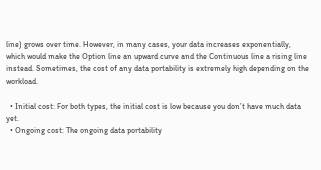line) grows over time. However, in many cases, your data increases exponentially, which would make the Option line an upward curve and the Continuous line a rising line instead. Sometimes, the cost of any data portability is extremely high depending on the workload.

  • Initial cost: For both types, the initial cost is low because you don’t have much data yet.
  • Ongoing cost: The ongoing data portability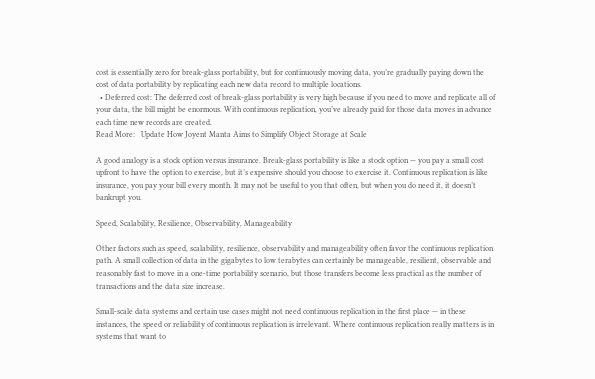cost is essentially zero for break-glass portability, but for continuously moving data, you’re gradually paying down the cost of data portability by replicating each new data record to multiple locations.
  • Deferred cost: The deferred cost of break-glass portability is very high because if you need to move and replicate all of your data, the bill might be enormous. With continuous replication, you’ve already paid for those data moves in advance each time new records are created.
Read More:   Update How Joyent Manta Aims to Simplify Object Storage at Scale

A good analogy is a stock option versus insurance. Break-glass portability is like a stock option — you pay a small cost upfront to have the option to exercise, but it’s expensive should you choose to exercise it. Continuous replication is like insurance, you pay your bill every month. It may not be useful to you that often, but when you do need it, it doesn’t bankrupt you.

Speed, Scalability, Resilience, Observability, Manageability

Other factors such as speed, scalability, resilience, observability and manageability often favor the continuous replication path. A small collection of data in the gigabytes to low terabytes can certainly be manageable, resilient, observable and reasonably fast to move in a one-time portability scenario, but those transfers become less practical as the number of transactions and the data size increase.

Small-scale data systems and certain use cases might not need continuous replication in the first place — in these instances, the speed or reliability of continuous replication is irrelevant. Where continuous replication really matters is in systems that want to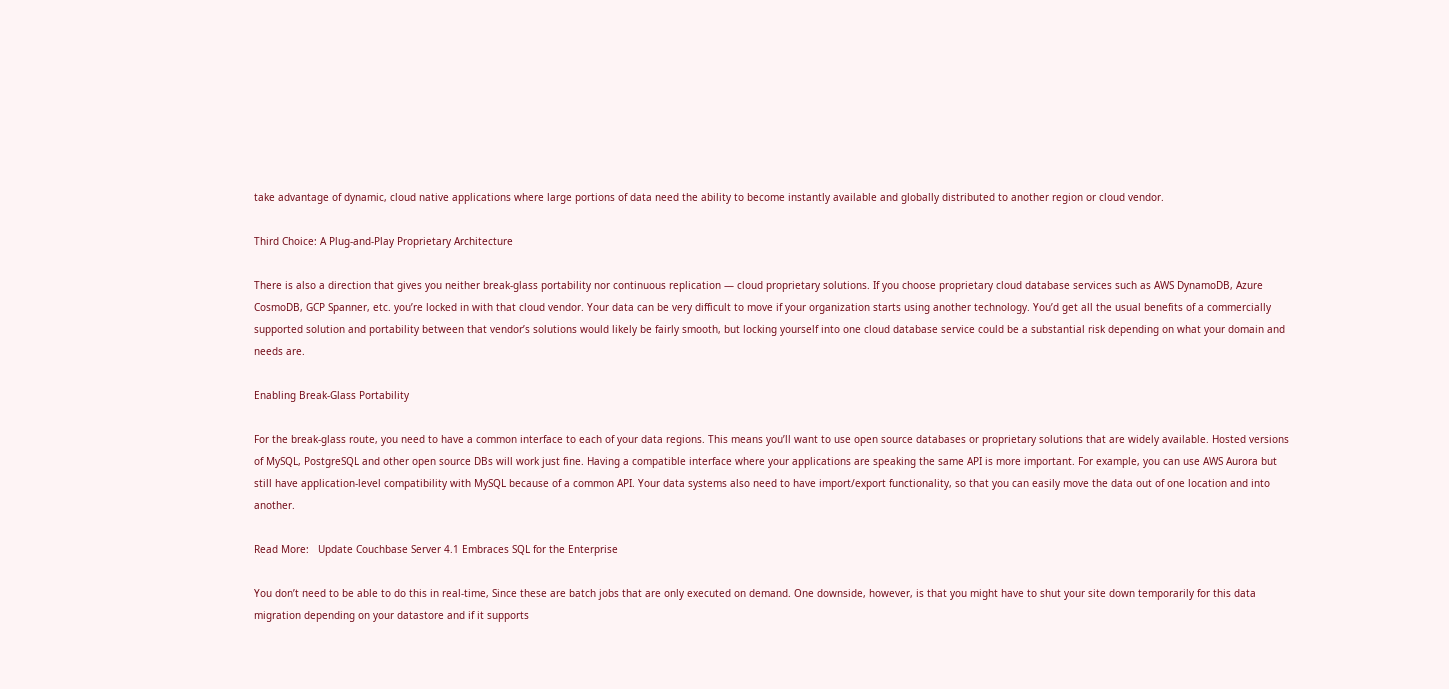take advantage of dynamic, cloud native applications where large portions of data need the ability to become instantly available and globally distributed to another region or cloud vendor.

Third Choice: A Plug-and-Play Proprietary Architecture

There is also a direction that gives you neither break-glass portability nor continuous replication — cloud proprietary solutions. If you choose proprietary cloud database services such as AWS DynamoDB, Azure CosmoDB, GCP Spanner, etc. you’re locked in with that cloud vendor. Your data can be very difficult to move if your organization starts using another technology. You’d get all the usual benefits of a commercially supported solution and portability between that vendor’s solutions would likely be fairly smooth, but locking yourself into one cloud database service could be a substantial risk depending on what your domain and needs are.

Enabling Break-Glass Portability

For the break-glass route, you need to have a common interface to each of your data regions. This means you’ll want to use open source databases or proprietary solutions that are widely available. Hosted versions of MySQL, PostgreSQL and other open source DBs will work just fine. Having a compatible interface where your applications are speaking the same API is more important. For example, you can use AWS Aurora but still have application-level compatibility with MySQL because of a common API. Your data systems also need to have import/export functionality, so that you can easily move the data out of one location and into another.

Read More:   Update Couchbase Server 4.1 Embraces SQL for the Enterprise

You don’t need to be able to do this in real-time, Since these are batch jobs that are only executed on demand. One downside, however, is that you might have to shut your site down temporarily for this data migration depending on your datastore and if it supports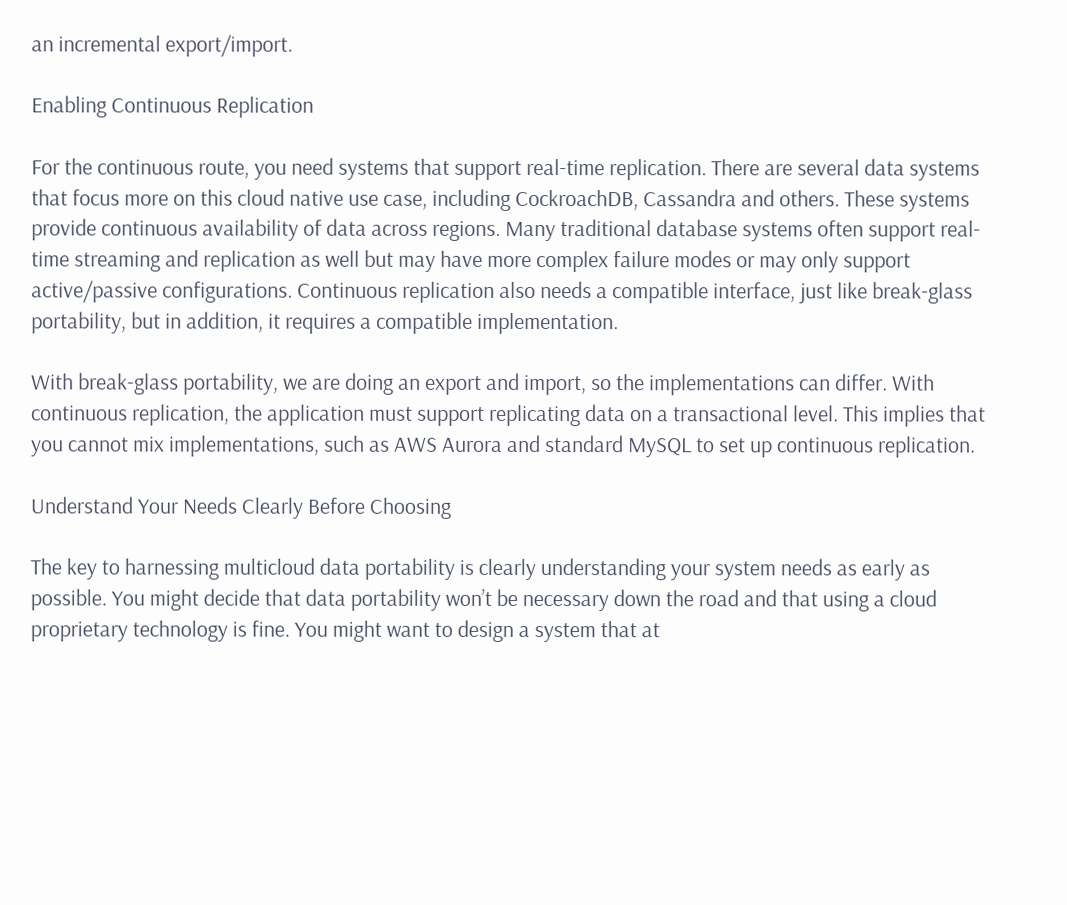an incremental export/import.

Enabling Continuous Replication

For the continuous route, you need systems that support real-time replication. There are several data systems that focus more on this cloud native use case, including CockroachDB, Cassandra and others. These systems provide continuous availability of data across regions. Many traditional database systems often support real-time streaming and replication as well but may have more complex failure modes or may only support active/passive configurations. Continuous replication also needs a compatible interface, just like break-glass portability, but in addition, it requires a compatible implementation.

With break-glass portability, we are doing an export and import, so the implementations can differ. With continuous replication, the application must support replicating data on a transactional level. This implies that you cannot mix implementations, such as AWS Aurora and standard MySQL to set up continuous replication.

Understand Your Needs Clearly Before Choosing

The key to harnessing multicloud data portability is clearly understanding your system needs as early as possible. You might decide that data portability won’t be necessary down the road and that using a cloud proprietary technology is fine. You might want to design a system that at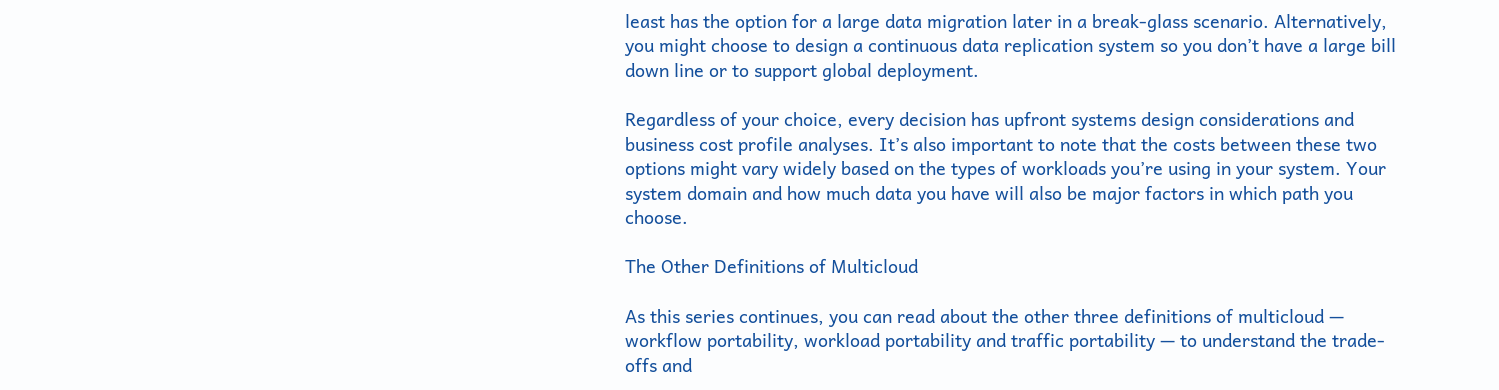least has the option for a large data migration later in a break-glass scenario. Alternatively, you might choose to design a continuous data replication system so you don’t have a large bill down line or to support global deployment.

Regardless of your choice, every decision has upfront systems design considerations and business cost profile analyses. It’s also important to note that the costs between these two options might vary widely based on the types of workloads you’re using in your system. Your system domain and how much data you have will also be major factors in which path you choose.

The Other Definitions of Multicloud

As this series continues, you can read about the other three definitions of multicloud — workflow portability, workload portability and traffic portability — to understand the trade-offs and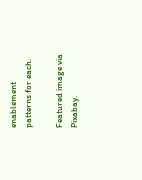enablement patterns for each.

Featured image via Pixabay.